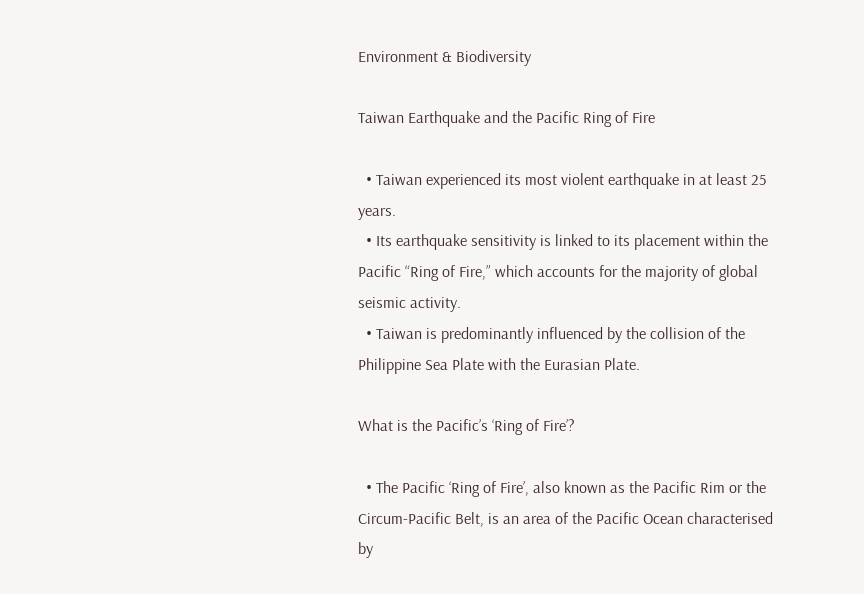Environment & Biodiversity

Taiwan Earthquake and the Pacific Ring of Fire

  • Taiwan experienced its most violent earthquake in at least 25 years.
  • Its earthquake sensitivity is linked to its placement within the Pacific “Ring of Fire,” which accounts for the majority of global seismic activity.
  • Taiwan is predominantly influenced by the collision of the Philippine Sea Plate with the Eurasian Plate.

What is the Pacific’s ‘Ring of Fire’?

  • The Pacific ‘Ring of Fire’, also known as the Pacific Rim or the Circum-Pacific Belt, is an area of the Pacific Ocean characterised by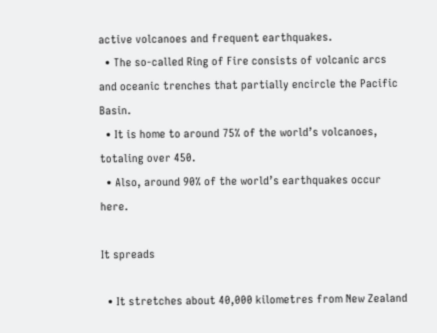active volcanoes and frequent earthquakes.
  • The so-called Ring of Fire consists of volcanic arcs and oceanic trenches that partially encircle the Pacific Basin.
  • It is home to around 75% of the world’s volcanoes, totaling over 450.
  • Also, around 90% of the world’s earthquakes occur here.

It spreads

  • It stretches about 40,000 kilometres from New Zealand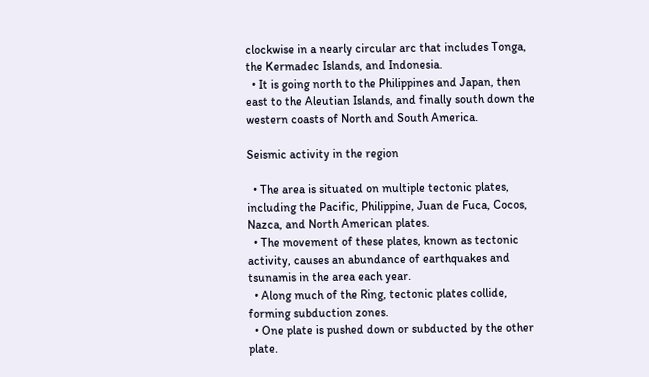clockwise in a nearly circular arc that includes Tonga, the Kermadec Islands, and Indonesia.
  • It is going north to the Philippines and Japan, then east to the Aleutian Islands, and finally south down the western coasts of North and South America.

Seismic activity in the region

  • The area is situated on multiple tectonic plates, including the Pacific, Philippine, Juan de Fuca, Cocos, Nazca, and North American plates.
  • The movement of these plates, known as tectonic activity, causes an abundance of earthquakes and tsunamis in the area each year.
  • Along much of the Ring, tectonic plates collide, forming subduction zones.
  • One plate is pushed down or subducted by the other plate.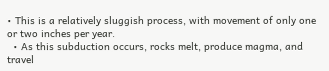• This is a relatively sluggish process, with movement of only one or two inches per year.
  • As this subduction occurs, rocks melt, produce magma, and travel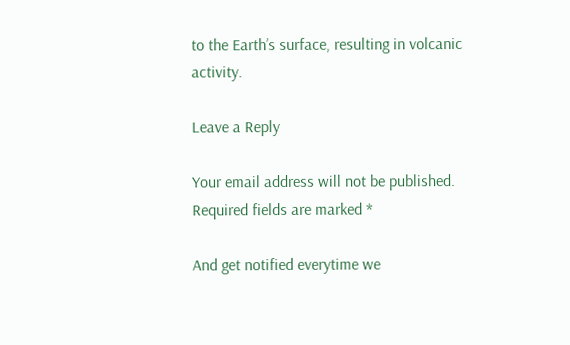to the Earth’s surface, resulting in volcanic activity.

Leave a Reply

Your email address will not be published. Required fields are marked *

And get notified everytime we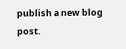publish a new blog post.